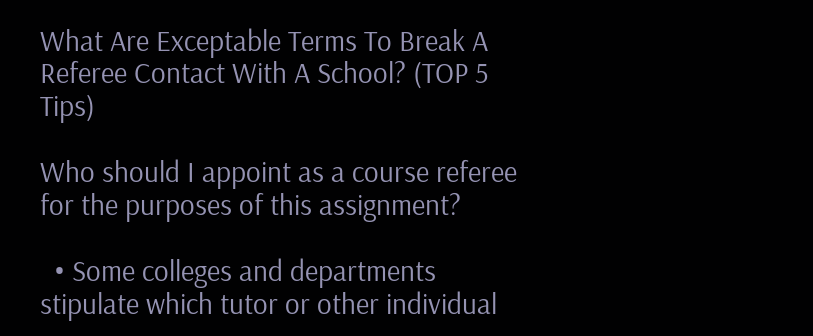What Are Exceptable Terms To Break A Referee Contact With A School? (TOP 5 Tips)

Who should I appoint as a course referee for the purposes of this assignment?

  • Some colleges and departments stipulate which tutor or other individual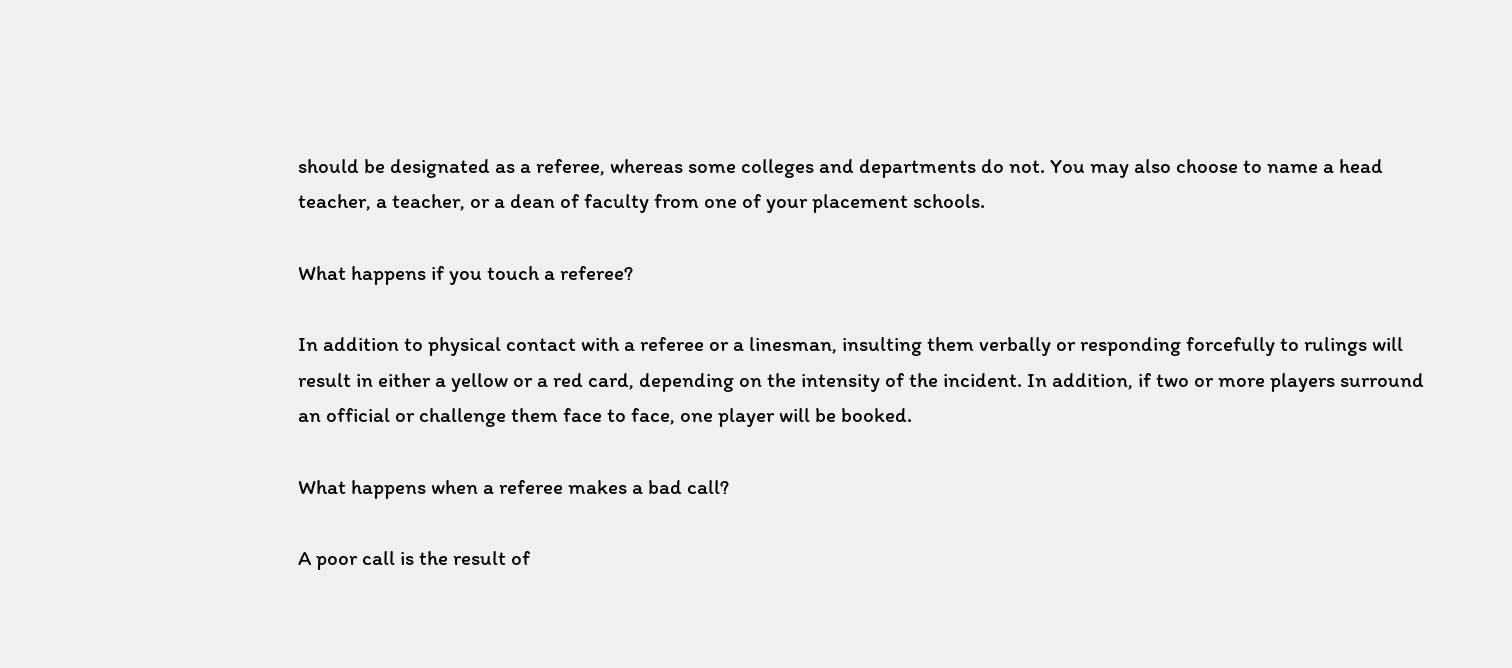should be designated as a referee, whereas some colleges and departments do not. You may also choose to name a head teacher, a teacher, or a dean of faculty from one of your placement schools.

What happens if you touch a referee?

In addition to physical contact with a referee or a linesman, insulting them verbally or responding forcefully to rulings will result in either a yellow or a red card, depending on the intensity of the incident. In addition, if two or more players surround an official or challenge them face to face, one player will be booked.

What happens when a referee makes a bad call?

A poor call is the result of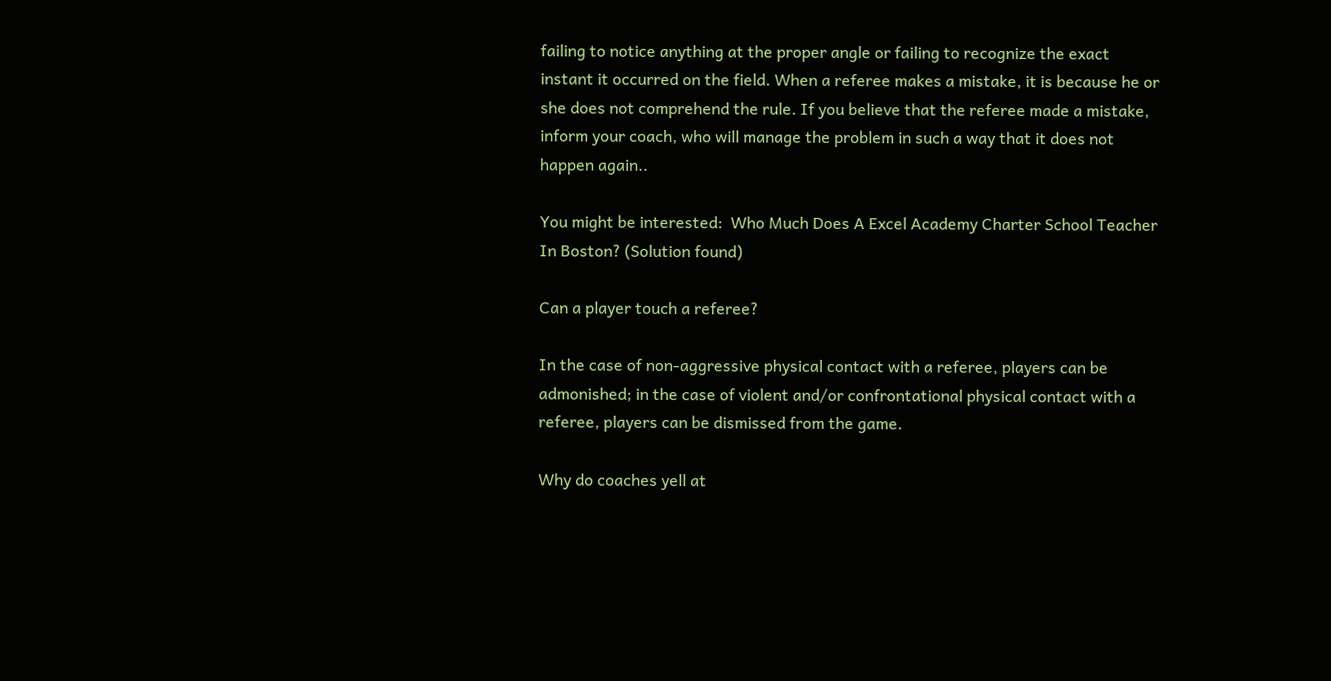failing to notice anything at the proper angle or failing to recognize the exact instant it occurred on the field. When a referee makes a mistake, it is because he or she does not comprehend the rule. If you believe that the referee made a mistake, inform your coach, who will manage the problem in such a way that it does not happen again..

You might be interested:  Who Much Does A Excel Academy Charter School Teacher In Boston? (Solution found)

Can a player touch a referee?

In the case of non-aggressive physical contact with a referee, players can be admonished; in the case of violent and/or confrontational physical contact with a referee, players can be dismissed from the game.

Why do coaches yell at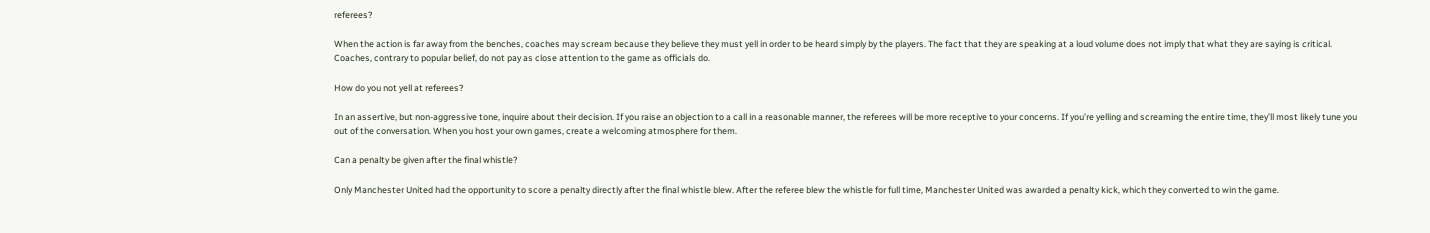referees?

When the action is far away from the benches, coaches may scream because they believe they must yell in order to be heard simply by the players. The fact that they are speaking at a loud volume does not imply that what they are saying is critical. Coaches, contrary to popular belief, do not pay as close attention to the game as officials do.

How do you not yell at referees?

In an assertive, but non-aggressive tone, inquire about their decision. If you raise an objection to a call in a reasonable manner, the referees will be more receptive to your concerns. If you’re yelling and screaming the entire time, they’ll most likely tune you out of the conversation. When you host your own games, create a welcoming atmosphere for them.

Can a penalty be given after the final whistle?

Only Manchester United had the opportunity to score a penalty directly after the final whistle blew. After the referee blew the whistle for full time, Manchester United was awarded a penalty kick, which they converted to win the game.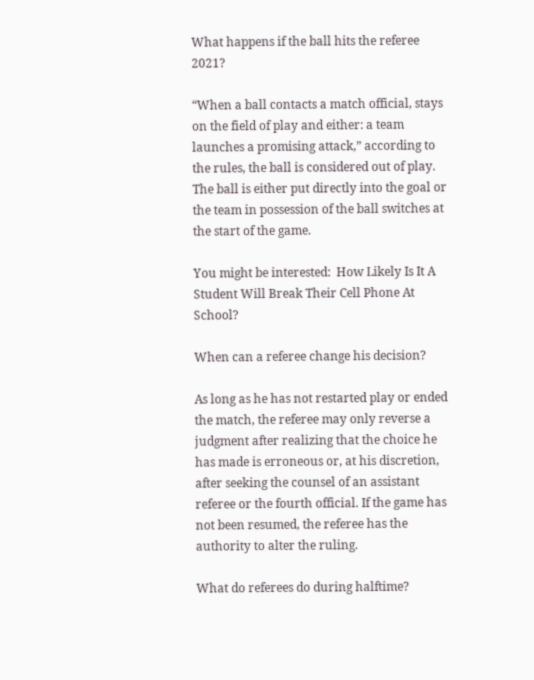What happens if the ball hits the referee 2021?

“When a ball contacts a match official, stays on the field of play and either: a team launches a promising attack,” according to the rules, the ball is considered out of play. The ball is either put directly into the goal or the team in possession of the ball switches at the start of the game.

You might be interested:  How Likely Is It A Student Will Break Their Cell Phone At School?

When can a referee change his decision?

As long as he has not restarted play or ended the match, the referee may only reverse a judgment after realizing that the choice he has made is erroneous or, at his discretion, after seeking the counsel of an assistant referee or the fourth official. If the game has not been resumed, the referee has the authority to alter the ruling.

What do referees do during halftime?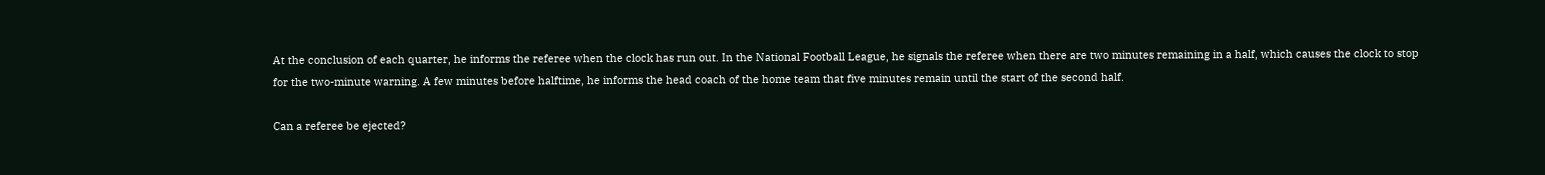At the conclusion of each quarter, he informs the referee when the clock has run out. In the National Football League, he signals the referee when there are two minutes remaining in a half, which causes the clock to stop for the two-minute warning. A few minutes before halftime, he informs the head coach of the home team that five minutes remain until the start of the second half.

Can a referee be ejected?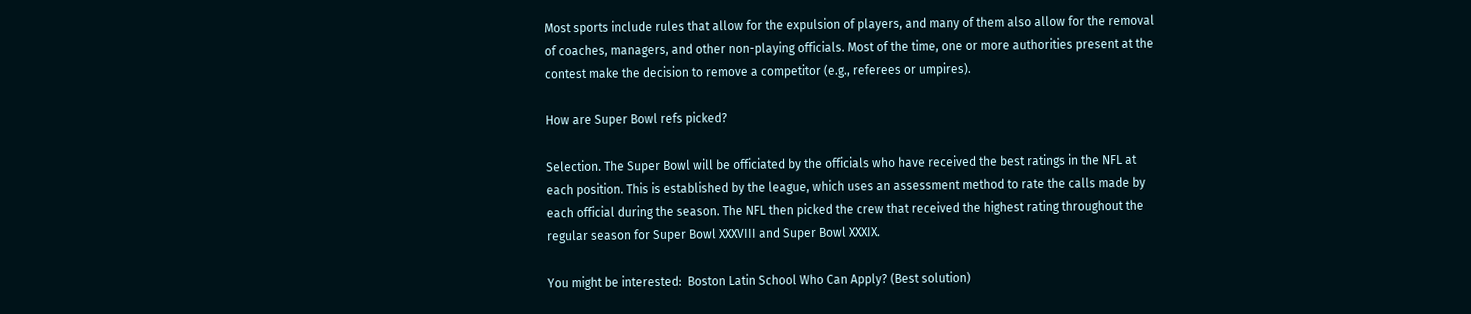Most sports include rules that allow for the expulsion of players, and many of them also allow for the removal of coaches, managers, and other non-playing officials. Most of the time, one or more authorities present at the contest make the decision to remove a competitor (e.g., referees or umpires).

How are Super Bowl refs picked?

Selection. The Super Bowl will be officiated by the officials who have received the best ratings in the NFL at each position. This is established by the league, which uses an assessment method to rate the calls made by each official during the season. The NFL then picked the crew that received the highest rating throughout the regular season for Super Bowl XXXVIII and Super Bowl XXXIX.

You might be interested:  Boston Latin School Who Can Apply? (Best solution)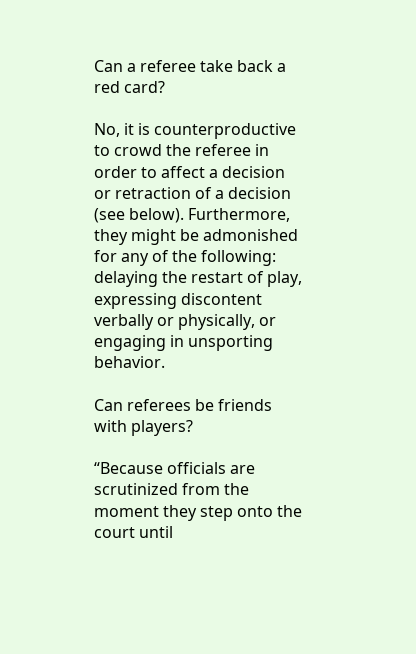Can a referee take back a red card?

No, it is counterproductive to crowd the referee in order to affect a decision or retraction of a decision (see below). Furthermore, they might be admonished for any of the following: delaying the restart of play, expressing discontent verbally or physically, or engaging in unsporting behavior.

Can referees be friends with players?

“Because officials are scrutinized from the moment they step onto the court until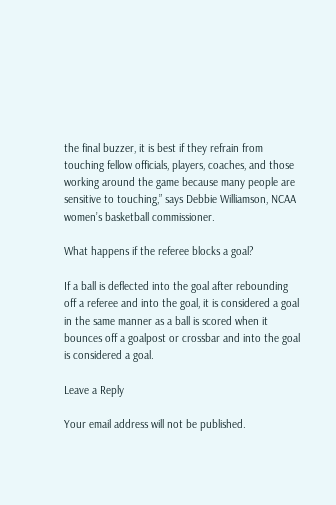the final buzzer, it is best if they refrain from touching fellow officials, players, coaches, and those working around the game because many people are sensitive to touching,” says Debbie Williamson, NCAA women’s basketball commissioner.

What happens if the referee blocks a goal?

If a ball is deflected into the goal after rebounding off a referee and into the goal, it is considered a goal in the same manner as a ball is scored when it bounces off a goalpost or crossbar and into the goal is considered a goal.

Leave a Reply

Your email address will not be published.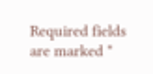Required fields are marked *